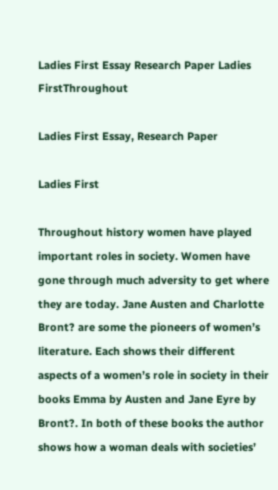Ladies First Essay Research Paper Ladies FirstThroughout

Ladies First Essay, Research Paper

Ladies First

Throughout history women have played important roles in society. Women have gone through much adversity to get where they are today. Jane Austen and Charlotte Bront? are some the pioneers of women’s literature. Each shows their different aspects of a women’s role in society in their books Emma by Austen and Jane Eyre by Bront?. In both of these books the author shows how a woman deals with societies’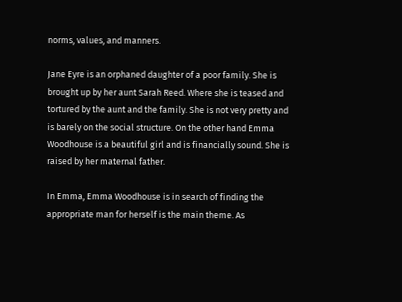norms, values, and manners.

Jane Eyre is an orphaned daughter of a poor family. She is brought up by her aunt Sarah Reed. Where she is teased and tortured by the aunt and the family. She is not very pretty and is barely on the social structure. On the other hand Emma Woodhouse is a beautiful girl and is financially sound. She is raised by her maternal father.

In Emma, Emma Woodhouse is in search of finding the appropriate man for herself is the main theme. As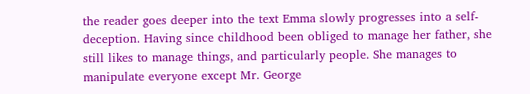the reader goes deeper into the text Emma slowly progresses into a self-deception. Having since childhood been obliged to manage her father, she still likes to manage things, and particularly people. She manages to manipulate everyone except Mr. George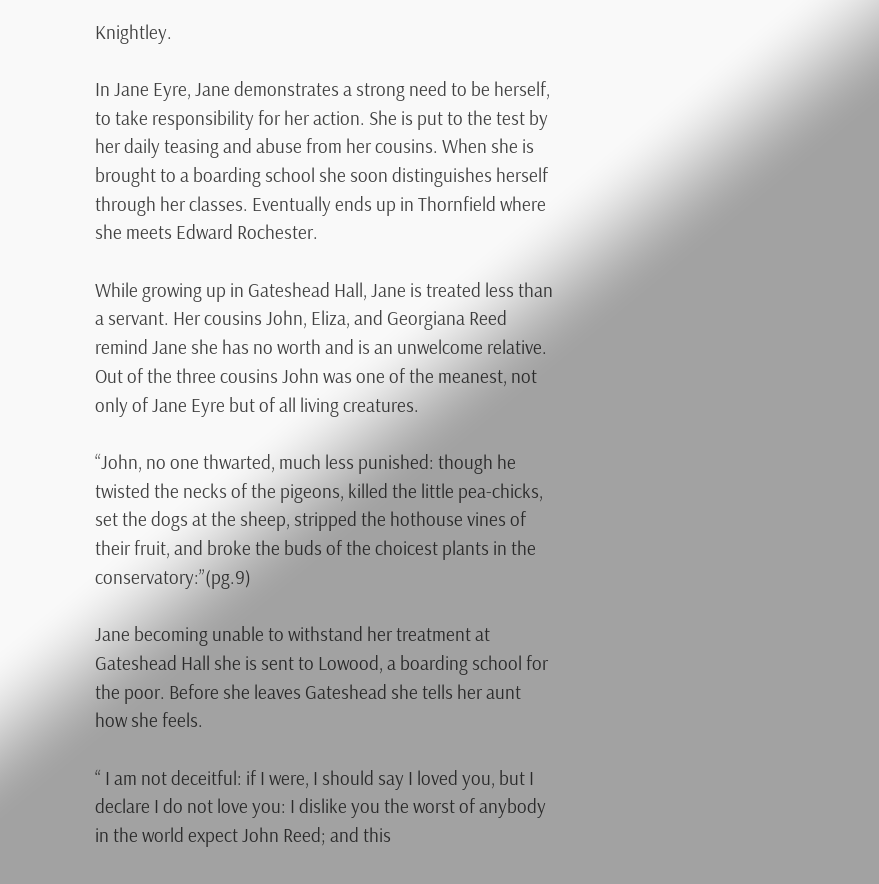Knightley.

In Jane Eyre, Jane demonstrates a strong need to be herself, to take responsibility for her action. She is put to the test by her daily teasing and abuse from her cousins. When she is brought to a boarding school she soon distinguishes herself through her classes. Eventually ends up in Thornfield where she meets Edward Rochester.

While growing up in Gateshead Hall, Jane is treated less than a servant. Her cousins John, Eliza, and Georgiana Reed remind Jane she has no worth and is an unwelcome relative. Out of the three cousins John was one of the meanest, not only of Jane Eyre but of all living creatures.

“John, no one thwarted, much less punished: though he twisted the necks of the pigeons, killed the little pea-chicks, set the dogs at the sheep, stripped the hothouse vines of their fruit, and broke the buds of the choicest plants in the conservatory:”(pg.9)

Jane becoming unable to withstand her treatment at Gateshead Hall she is sent to Lowood, a boarding school for the poor. Before she leaves Gateshead she tells her aunt how she feels.

“ I am not deceitful: if I were, I should say I loved you, but I declare I do not love you: I dislike you the worst of anybody in the world expect John Reed; and this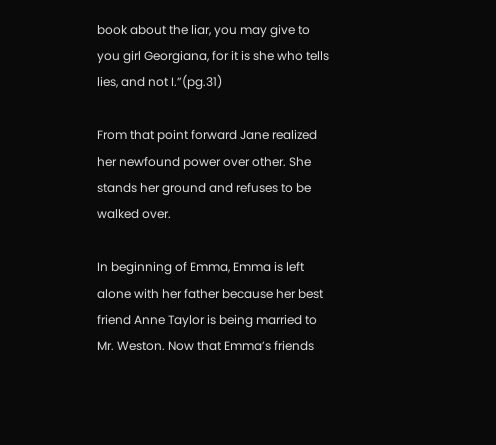book about the liar, you may give to you girl Georgiana, for it is she who tells lies, and not I.”(pg.31)

From that point forward Jane realized her newfound power over other. She stands her ground and refuses to be walked over.

In beginning of Emma, Emma is left alone with her father because her best friend Anne Taylor is being married to Mr. Weston. Now that Emma’s friends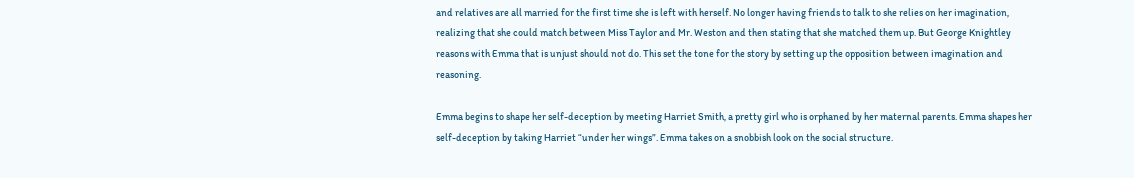and relatives are all married for the first time she is left with herself. No longer having friends to talk to she relies on her imagination, realizing that she could match between Miss Taylor and Mr. Weston and then stating that she matched them up. But George Knightley reasons with Emma that is unjust should not do. This set the tone for the story by setting up the opposition between imagination and reasoning.

Emma begins to shape her self-deception by meeting Harriet Smith, a pretty girl who is orphaned by her maternal parents. Emma shapes her self-deception by taking Harriet “under her wings”. Emma takes on a snobbish look on the social structure.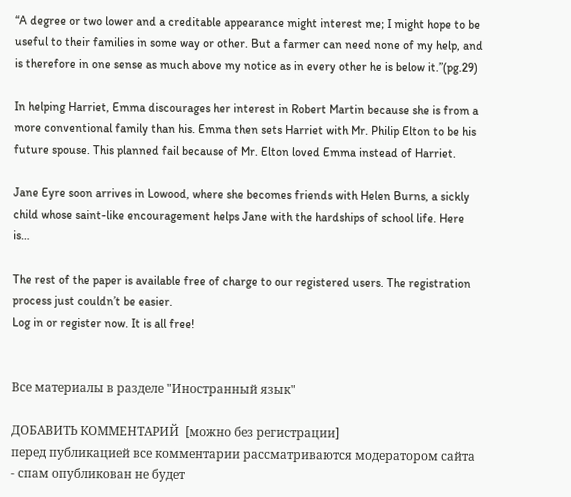“A degree or two lower and a creditable appearance might interest me; I might hope to be useful to their families in some way or other. But a farmer can need none of my help, and is therefore in one sense as much above my notice as in every other he is below it.”(pg.29)

In helping Harriet, Emma discourages her interest in Robert Martin because she is from a more conventional family than his. Emma then sets Harriet with Mr. Philip Elton to be his future spouse. This planned fail because of Mr. Elton loved Emma instead of Harriet.

Jane Eyre soon arrives in Lowood, where she becomes friends with Helen Burns, a sickly child whose saint-like encouragement helps Jane with the hardships of school life. Here is…

The rest of the paper is available free of charge to our registered users. The registration process just couldn’t be easier.
Log in or register now. It is all free!


Все материалы в разделе "Иностранный язык"

ДОБАВИТЬ КОММЕНТАРИЙ  [можно без регистрации]
перед публикацией все комментарии рассматриваются модератором сайта - спам опубликован не будет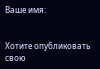Ваше имя:


Хотите опубликовать свою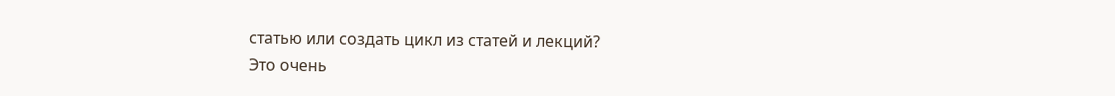статью или создать цикл из статей и лекций?
Это очень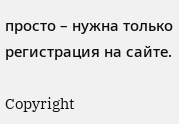просто – нужна только регистрация на сайте.

Copyright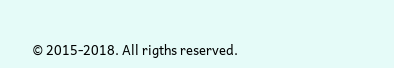© 2015-2018. All rigths reserved.